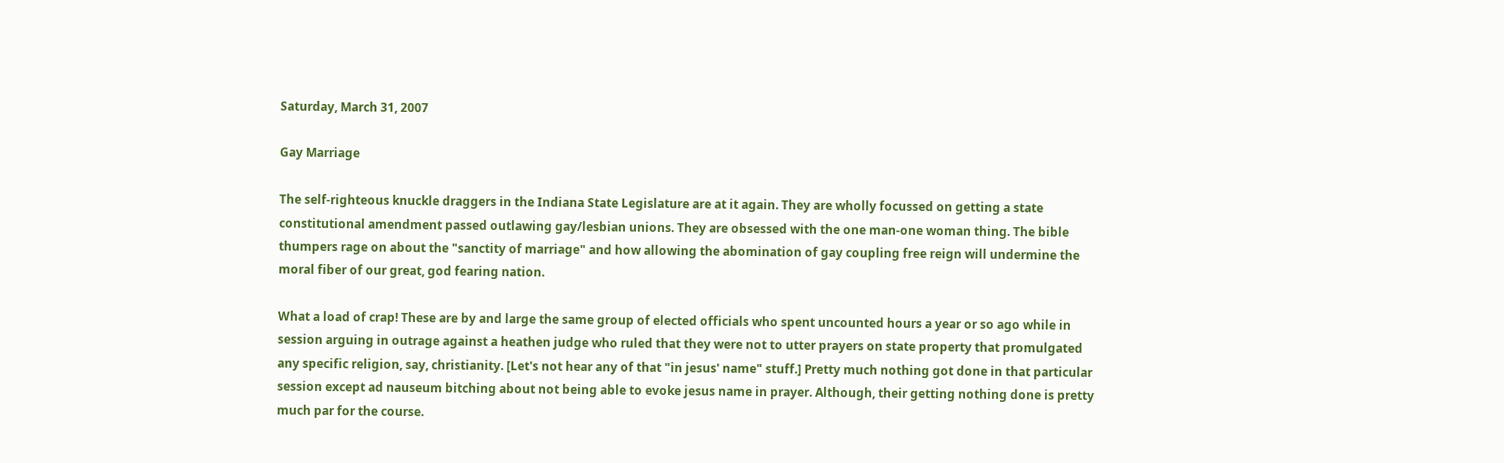Saturday, March 31, 2007

Gay Marriage

The self-righteous knuckle draggers in the Indiana State Legislature are at it again. They are wholly focussed on getting a state constitutional amendment passed outlawing gay/lesbian unions. They are obsessed with the one man-one woman thing. The bible thumpers rage on about the "sanctity of marriage" and how allowing the abomination of gay coupling free reign will undermine the moral fiber of our great, god fearing nation.

What a load of crap! These are by and large the same group of elected officials who spent uncounted hours a year or so ago while in session arguing in outrage against a heathen judge who ruled that they were not to utter prayers on state property that promulgated any specific religion, say, christianity. [Let's not hear any of that "in jesus' name" stuff.] Pretty much nothing got done in that particular session except ad nauseum bitching about not being able to evoke jesus name in prayer. Although, their getting nothing done is pretty much par for the course.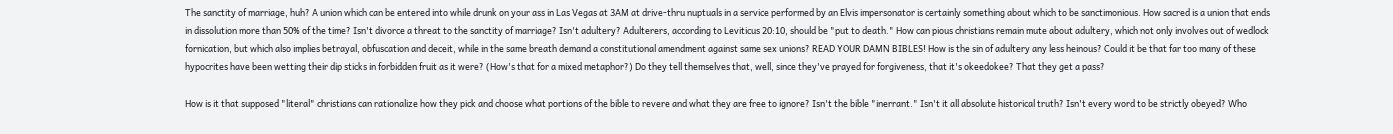The sanctity of marriage, huh? A union which can be entered into while drunk on your ass in Las Vegas at 3AM at drive-thru nuptuals in a service performed by an Elvis impersonator is certainly something about which to be sanctimonious. How sacred is a union that ends in dissolution more than 50% of the time? Isn't divorce a threat to the sanctity of marriage? Isn't adultery? Adulterers, according to Leviticus 20:10, should be "put to death." How can pious christians remain mute about adultery, which not only involves out of wedlock fornication, but which also implies betrayal, obfuscation and deceit, while in the same breath demand a constitutional amendment against same sex unions? READ YOUR DAMN BIBLES! How is the sin of adultery any less heinous? Could it be that far too many of these hypocrites have been wetting their dip sticks in forbidden fruit as it were? (How's that for a mixed metaphor?) Do they tell themselves that, well, since they've prayed for forgiveness, that it's okeedokee? That they get a pass?

How is it that supposed "literal" christians can rationalize how they pick and choose what portions of the bible to revere and what they are free to ignore? Isn't the bible "inerrant." Isn't it all absolute historical truth? Isn't every word to be strictly obeyed? Who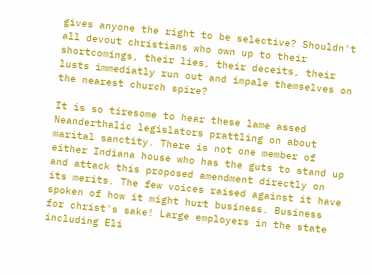gives anyone the right to be selective? Shouldn't all devout christians who own up to their shortcomings, their lies, their deceits, their lusts immediatly run out and impale themselves on the nearest church spire?

It is so tiresome to hear these lame assed Neanderthalic legislators prattling on about marital sanctity. There is not one member of either Indiana house who has the guts to stand up and attack this proposed amendment directly on its merits. The few voices raised against it have spoken of how it might hurt business. Business for christ's sake! Large employers in the state including Eli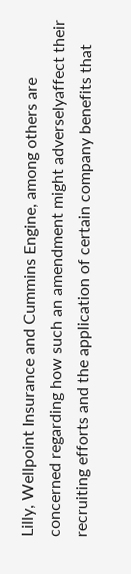Lilly, Wellpoint Insurance and Cummins Engine, among others are concerned regarding how such an amendment might adverselyaffect their recruiting efforts and the application of certain company benefits that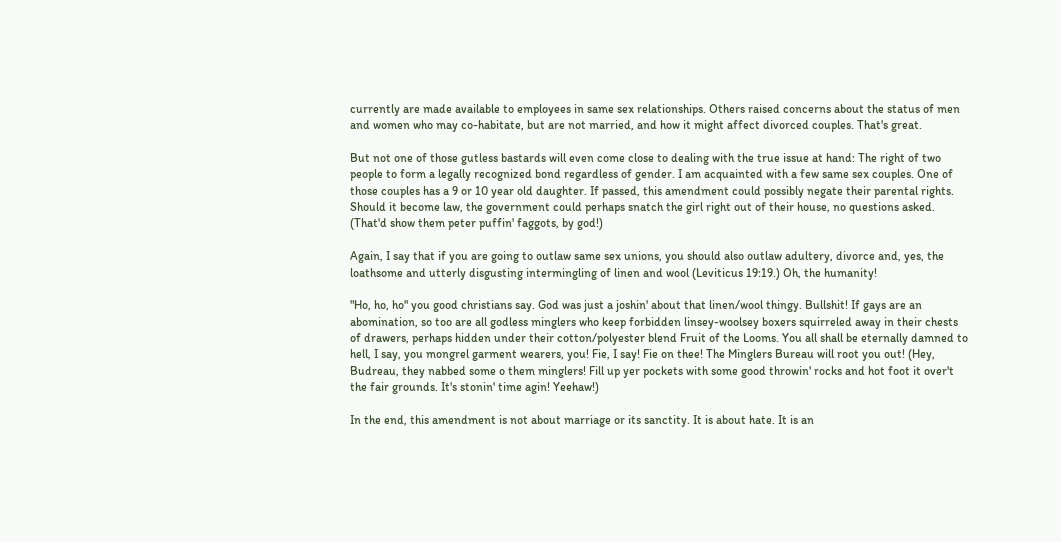currently are made available to employees in same sex relationships. Others raised concerns about the status of men and women who may co-habitate, but are not married, and how it might affect divorced couples. That's great.

But not one of those gutless bastards will even come close to dealing with the true issue at hand: The right of two people to form a legally recognized bond regardless of gender. I am acquainted with a few same sex couples. One of those couples has a 9 or 10 year old daughter. If passed, this amendment could possibly negate their parental rights. Should it become law, the government could perhaps snatch the girl right out of their house, no questions asked. (That'd show them peter puffin' faggots, by god!)

Again, I say that if you are going to outlaw same sex unions, you should also outlaw adultery, divorce and, yes, the loathsome and utterly disgusting intermingling of linen and wool (Leviticus 19:19.) Oh, the humanity!

"Ho, ho, ho" you good christians say. God was just a joshin' about that linen/wool thingy. Bullshit! If gays are an abomination, so too are all godless minglers who keep forbidden linsey-woolsey boxers squirreled away in their chests of drawers, perhaps hidden under their cotton/polyester blend Fruit of the Looms. You all shall be eternally damned to hell, I say, you mongrel garment wearers, you! Fie, I say! Fie on thee! The Minglers Bureau will root you out! (Hey, Budreau, they nabbed some o them minglers! Fill up yer pockets with some good throwin' rocks and hot foot it over't the fair grounds. It's stonin' time agin! Yeehaw!)

In the end, this amendment is not about marriage or its sanctity. It is about hate. It is an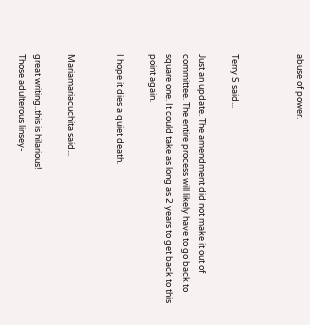abuse of power.



Terry S said...

Just an update. The amendment did not make it out of committee. The entire process will likely have to go back to square one. It could take as long as 2 years to get back to this point again.

I hope it dies a quiet death.


Mariamariacuchita said...

great writing..this is hilarious!
Those adulterous linsey-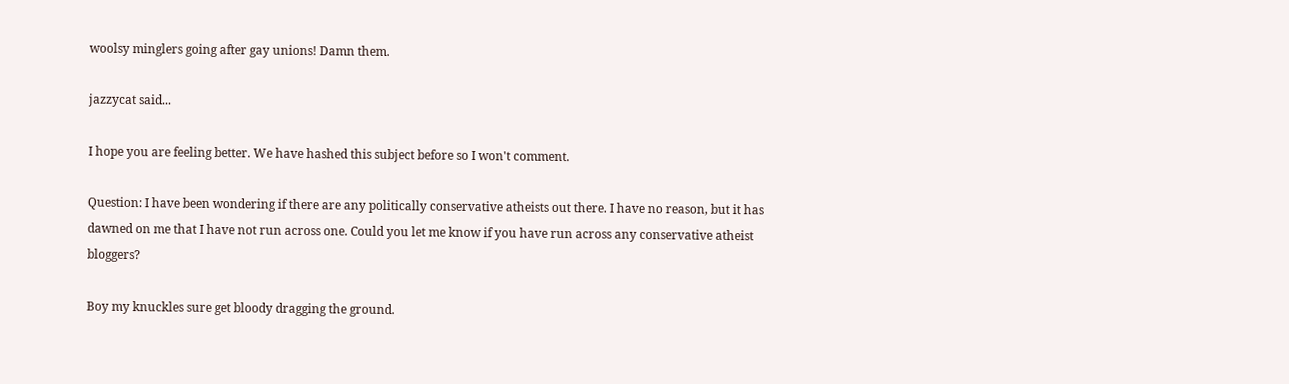woolsy minglers going after gay unions! Damn them.

jazzycat said...

I hope you are feeling better. We have hashed this subject before so I won't comment.

Question: I have been wondering if there are any politically conservative atheists out there. I have no reason, but it has dawned on me that I have not run across one. Could you let me know if you have run across any conservative atheist bloggers?

Boy my knuckles sure get bloody dragging the ground.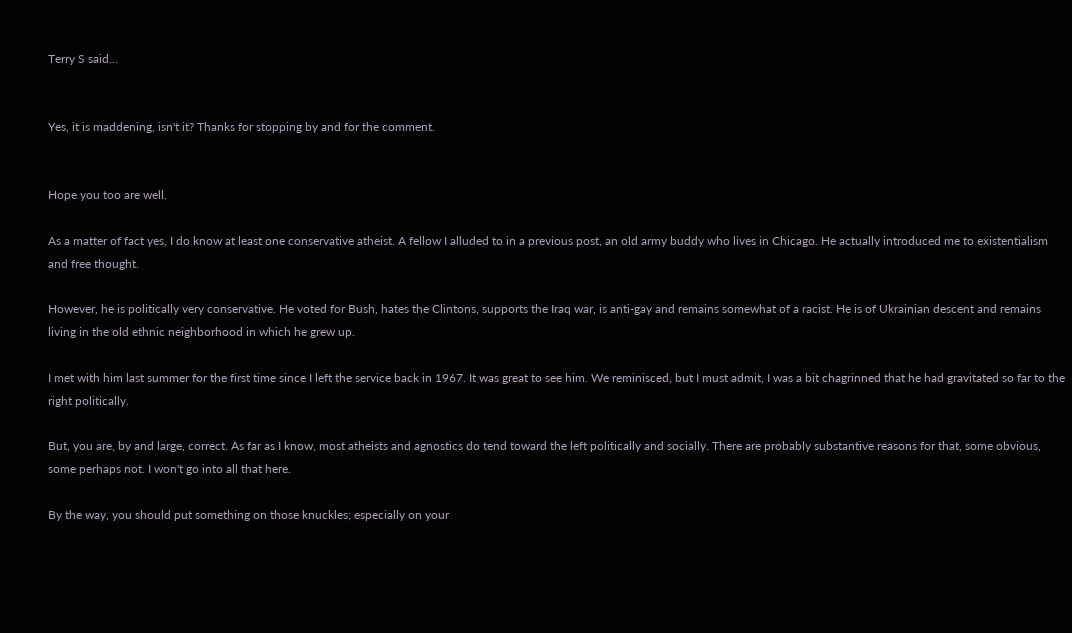Terry S said...


Yes, it is maddening, isn't it? Thanks for stopping by and for the comment.


Hope you too are well.

As a matter of fact yes, I do know at least one conservative atheist. A fellow I alluded to in a previous post, an old army buddy who lives in Chicago. He actually introduced me to existentialism and free thought.

However, he is politically very conservative. He voted for Bush, hates the Clintons, supports the Iraq war, is anti-gay and remains somewhat of a racist. He is of Ukrainian descent and remains living in the old ethnic neighborhood in which he grew up.

I met with him last summer for the first time since I left the service back in 1967. It was great to see him. We reminisced, but I must admit, I was a bit chagrinned that he had gravitated so far to the right politically.

But, you are, by and large, correct. As far as I know, most atheists and agnostics do tend toward the left politically and socially. There are probably substantive reasons for that, some obvious, some perhaps not. I won't go into all that here.

By the way, you should put something on those knuckles; especially on your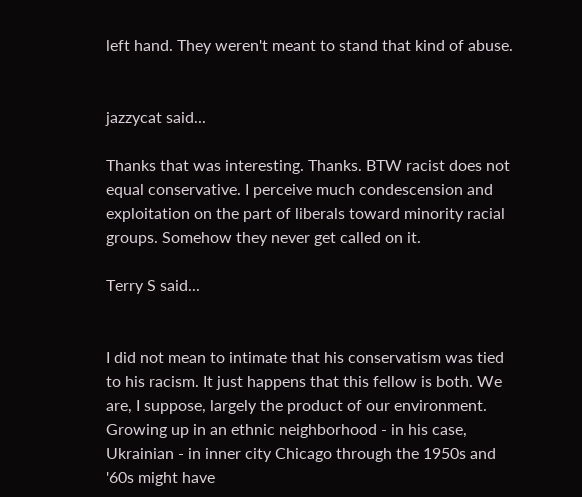left hand. They weren't meant to stand that kind of abuse.


jazzycat said...

Thanks that was interesting. Thanks. BTW racist does not equal conservative. I perceive much condescension and exploitation on the part of liberals toward minority racial groups. Somehow they never get called on it.

Terry S said...


I did not mean to intimate that his conservatism was tied to his racism. It just happens that this fellow is both. We are, I suppose, largely the product of our environment. Growing up in an ethnic neighborhood - in his case, Ukrainian - in inner city Chicago through the 1950s and '60s might have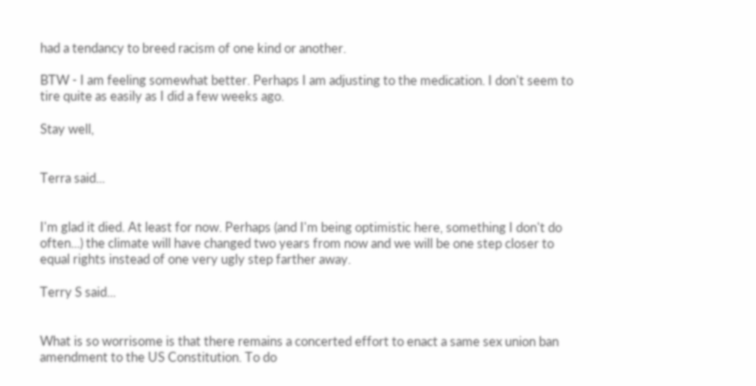had a tendancy to breed racism of one kind or another.

BTW - I am feeling somewhat better. Perhaps I am adjusting to the medication. I don't seem to tire quite as easily as I did a few weeks ago.

Stay well,


Terra said...


I'm glad it died. At least for now. Perhaps (and I'm being optimistic here, something I don't do often...) the climate will have changed two years from now and we will be one step closer to equal rights instead of one very ugly step farther away.

Terry S said...


What is so worrisome is that there remains a concerted effort to enact a same sex union ban amendment to the US Constitution. To do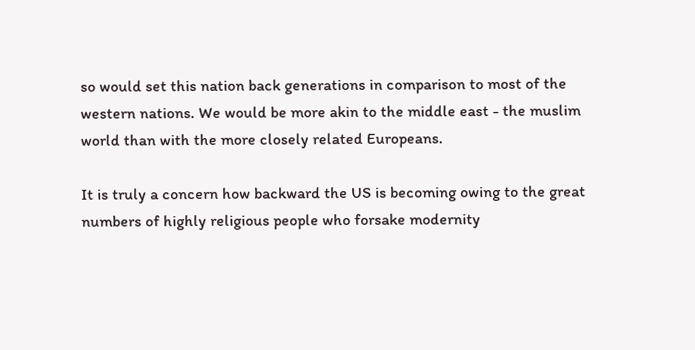so would set this nation back generations in comparison to most of the western nations. We would be more akin to the middle east - the muslim world than with the more closely related Europeans.

It is truly a concern how backward the US is becoming owing to the great numbers of highly religious people who forsake modernity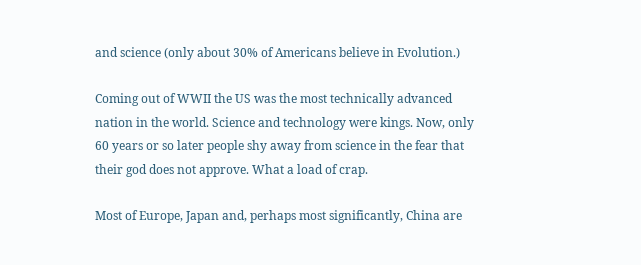and science (only about 30% of Americans believe in Evolution.)

Coming out of WWII the US was the most technically advanced nation in the world. Science and technology were kings. Now, only 60 years or so later people shy away from science in the fear that their god does not approve. What a load of crap.

Most of Europe, Japan and, perhaps most significantly, China are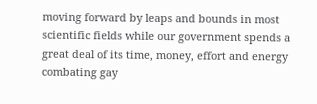moving forward by leaps and bounds in most scientific fields while our government spends a great deal of its time, money, effort and energy combating gay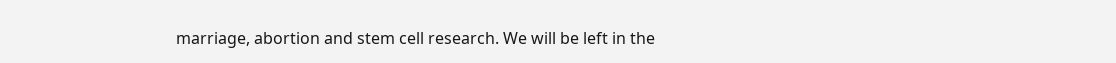marriage, abortion and stem cell research. We will be left in the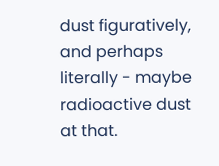dust figuratively, and perhaps literally - maybe radioactive dust at that.